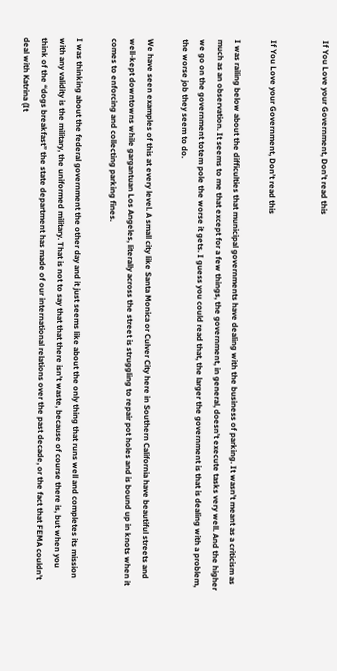If You Love your Government, Don’t read this


If You Love your Government, Don’t read this

I was railing below about the difficulties that municipal governments have dealing with the business of parking. It wasn’t meant as a criticism as much as an observation. It seems to me that except for a few things, the government, in general, doesn’t execute tasks very well. And the higher we go on the government totem pole the worse it gets. I guess you could read that, the larger the government is that is dealing with a problem, the worse job they seem to do.

We have seen examples of this at every level. A small city like Santa Monica or Culver City here in Southern California have beautiful streets and well-kept downtowns while gargantuan Los Angeles, literally across the street is struggling to repair pot holes and is bound up in knots when it comes to enforcing and collecting parking fines.

I was thinking about the federal government the other day and it just seems like about the only thing that runs well and completes its mission with any validity is the military, the uniformed military. That is not to say that that there isn’t waste, because of course there is, but when you think of the “dogs breakfast” the state department has made of our international relations over the past decade, or the fact that FEMA couldn’t deal with Katrina (It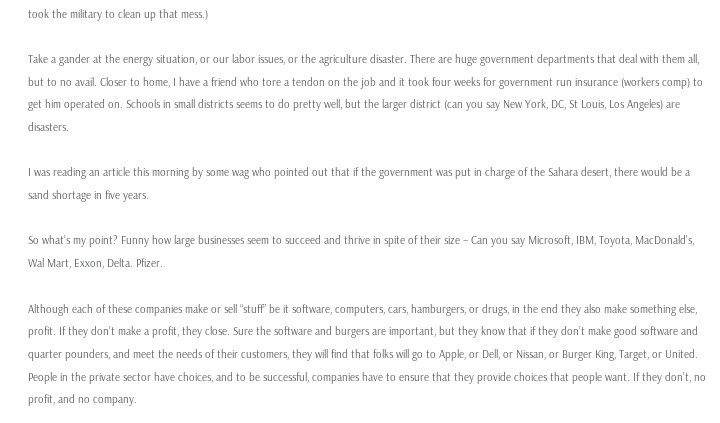took the military to clean up that mess.)

Take a gander at the energy situation, or our labor issues, or the agriculture disaster. There are huge government departments that deal with them all, but to no avail. Closer to home, I have a friend who tore a tendon on the job and it took four weeks for government run insurance (workers comp) to get him operated on. Schools in small districts seems to do pretty well, but the larger district (can you say New York, DC, St Louis, Los Angeles) are disasters.

I was reading an article this morning by some wag who pointed out that if the government was put in charge of the Sahara desert, there would be a sand shortage in five years.

So what’s my point? Funny how large businesses seem to succeed and thrive in spite of their size – Can you say Microsoft, IBM, Toyota, MacDonald’s, Wal Mart, Exxon, Delta. Pfizer.

Although each of these companies make or sell “stuff” be it software, computers, cars, hamburgers, or drugs, in the end they also make something else, profit. If they don’t make a profit, they close. Sure the software and burgers are important, but they know that if they don’t make good software and quarter pounders, and meet the needs of their customers, they will find that folks will go to Apple, or Dell, or Nissan, or Burger King, Target, or United. People in the private sector have choices, and to be successful, companies have to ensure that they provide choices that people want. If they don’t, no profit, and no company.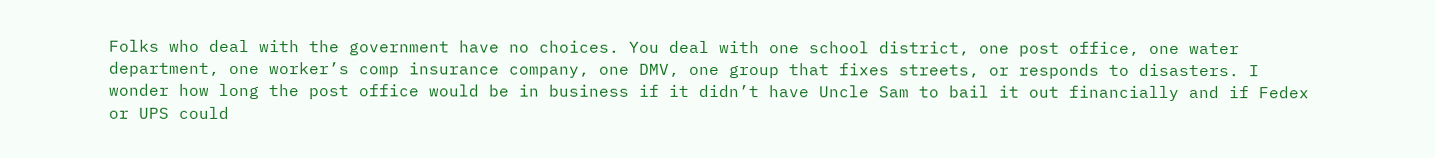Folks who deal with the government have no choices. You deal with one school district, one post office, one water department, one worker’s comp insurance company, one DMV, one group that fixes streets, or responds to disasters. I wonder how long the post office would be in business if it didn’t have Uncle Sam to bail it out financially and if Fedex or UPS could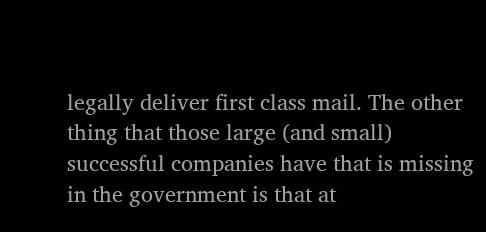legally deliver first class mail. The other thing that those large (and small) successful companies have that is missing in the government is that at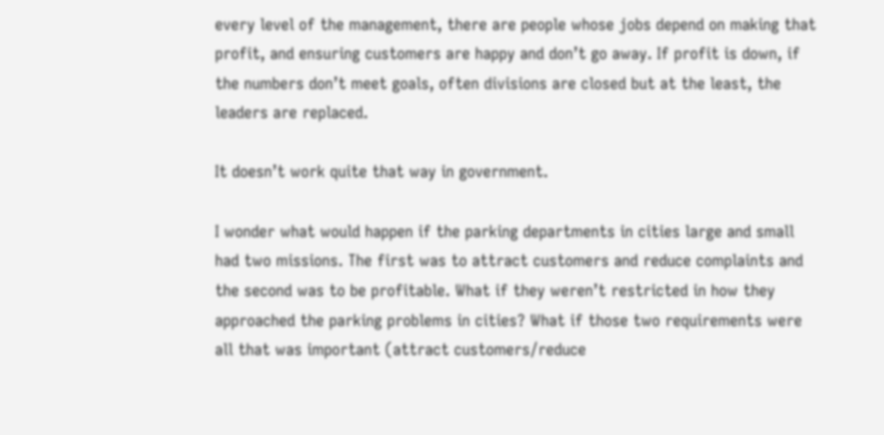every level of the management, there are people whose jobs depend on making that profit, and ensuring customers are happy and don’t go away. If profit is down, if the numbers don’t meet goals, often divisions are closed but at the least, the leaders are replaced.

It doesn’t work quite that way in government.

I wonder what would happen if the parking departments in cities large and small had two missions. The first was to attract customers and reduce complaints and the second was to be profitable. What if they weren’t restricted in how they approached the parking problems in cities? What if those two requirements were all that was important (attract customers/reduce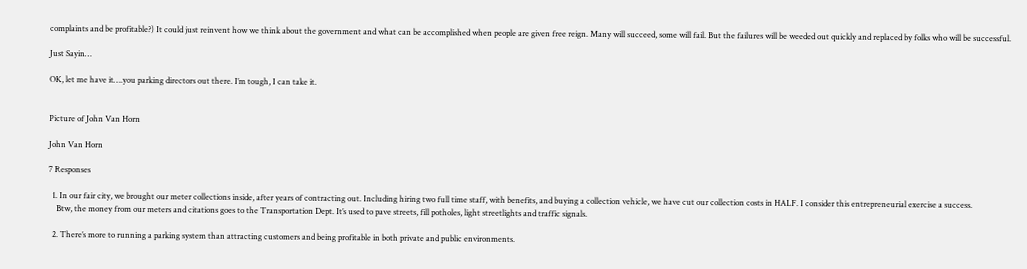complaints and be profitable?) It could just reinvent how we think about the government and what can be accomplished when people are given free reign. Many will succeed, some will fail. But the failures will be weeded out quickly and replaced by folks who will be successful.

Just Sayin…

OK, let me have it….you parking directors out there. I’m tough, I can take it.


Picture of John Van Horn

John Van Horn

7 Responses

  1. In our fair city, we brought our meter collections inside, after years of contracting out. Including hiring two full time staff, with benefits, and buying a collection vehicle, we have cut our collection costs in HALF. I consider this entrepreneurial exercise a success.
    Btw, the money from our meters and citations goes to the Transportation Dept. It’s used to pave streets, fill potholes, light streetlights and traffic signals.

  2. There’s more to running a parking system than attracting customers and being profitable in both private and public environments.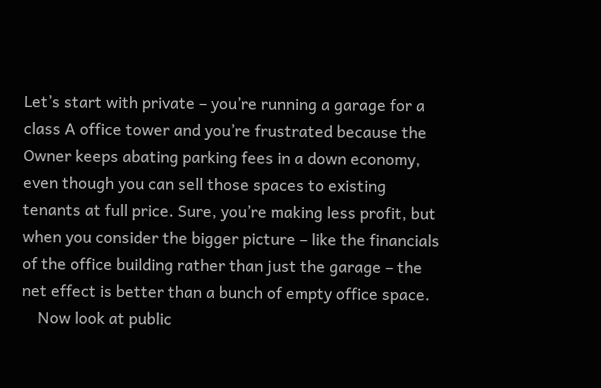Let’s start with private – you’re running a garage for a class A office tower and you’re frustrated because the Owner keeps abating parking fees in a down economy, even though you can sell those spaces to existing tenants at full price. Sure, you’re making less profit, but when you consider the bigger picture – like the financials of the office building rather than just the garage – the net effect is better than a bunch of empty office space.
    Now look at public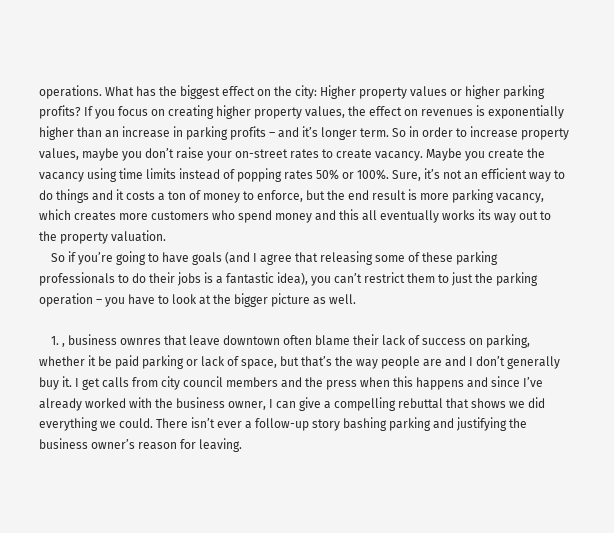operations. What has the biggest effect on the city: Higher property values or higher parking profits? If you focus on creating higher property values, the effect on revenues is exponentially higher than an increase in parking profits – and it’s longer term. So in order to increase property values, maybe you don’t raise your on-street rates to create vacancy. Maybe you create the vacancy using time limits instead of popping rates 50% or 100%. Sure, it’s not an efficient way to do things and it costs a ton of money to enforce, but the end result is more parking vacancy, which creates more customers who spend money and this all eventually works its way out to the property valuation.
    So if you’re going to have goals (and I agree that releasing some of these parking professionals to do their jobs is a fantastic idea), you can’t restrict them to just the parking operation – you have to look at the bigger picture as well.

    1. , business ownres that leave downtown often blame their lack of success on parking, whether it be paid parking or lack of space, but that’s the way people are and I don’t generally buy it. I get calls from city council members and the press when this happens and since I’ve already worked with the business owner, I can give a compelling rebuttal that shows we did everything we could. There isn’t ever a follow-up story bashing parking and justifying the business owner’s reason for leaving.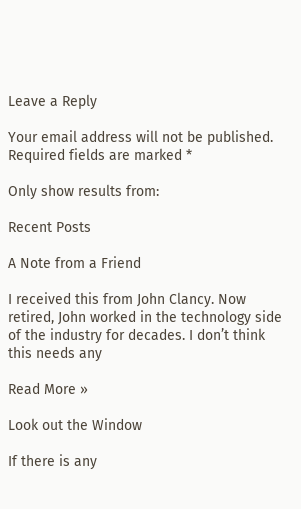Leave a Reply

Your email address will not be published. Required fields are marked *

Only show results from:

Recent Posts

A Note from a Friend

I received this from John Clancy. Now retired, John worked in the technology side of the industry for decades. I don’t think this needs any

Read More »

Look out the Window

If there is any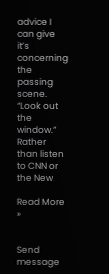advice I can give it’s concerning the passing scene. “Look out the window.” Rather than listen to CNN or the New

Read More »


Send message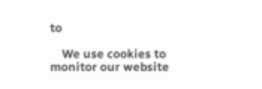to

    We use cookies to monitor our website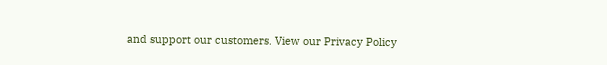and support our customers. View our Privacy Policy